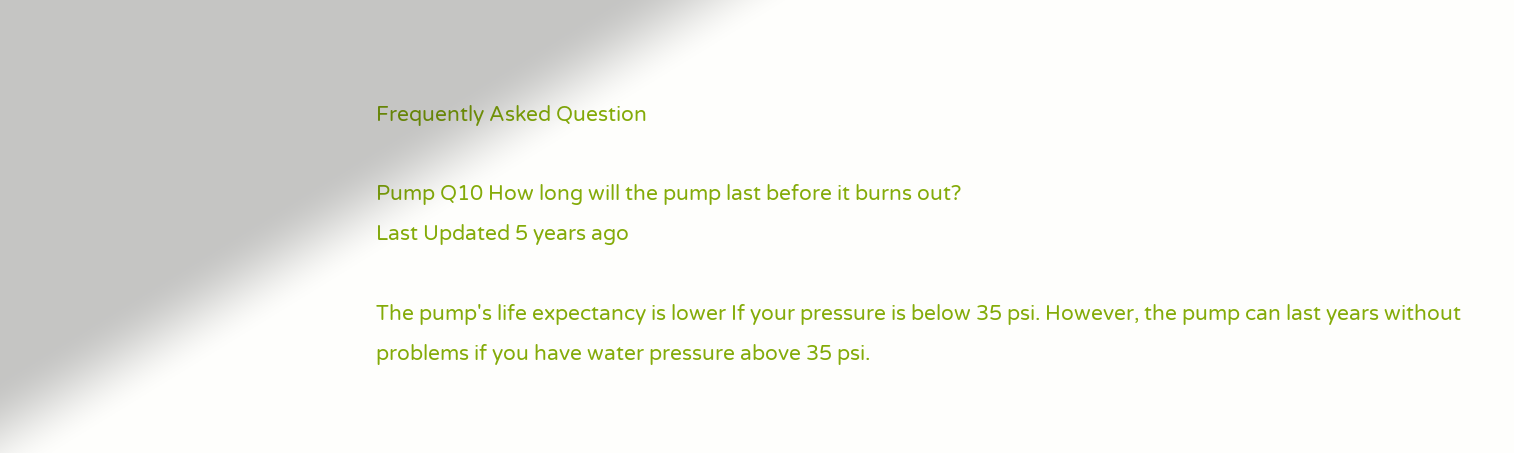Frequently Asked Question

Pump Q10 How long will the pump last before it burns out?
Last Updated 5 years ago

The pump's life expectancy is lower If your pressure is below 35 psi. However, the pump can last years without problems if you have water pressure above 35 psi.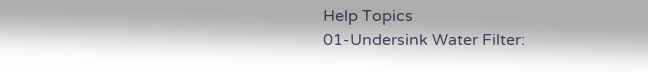Help Topics
01-Undersink Water Filter: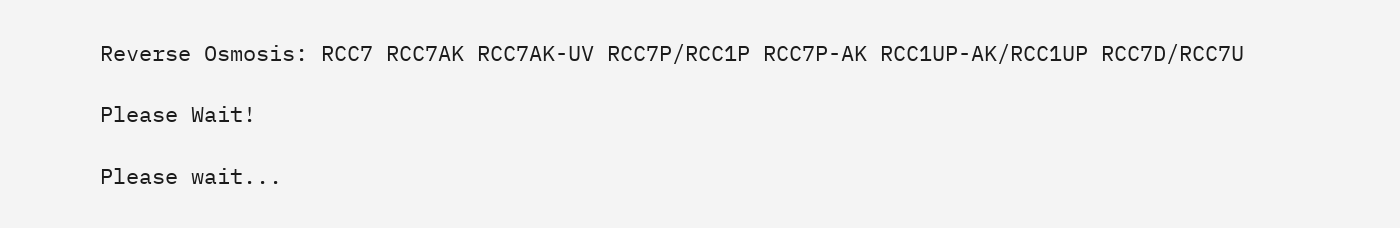Reverse Osmosis: RCC7 RCC7AK RCC7AK-UV RCC7P/RCC1P RCC7P-AK RCC1UP-AK/RCC1UP RCC7D/RCC7U

Please Wait!

Please wait...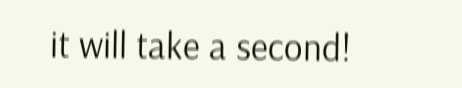it will take a second!